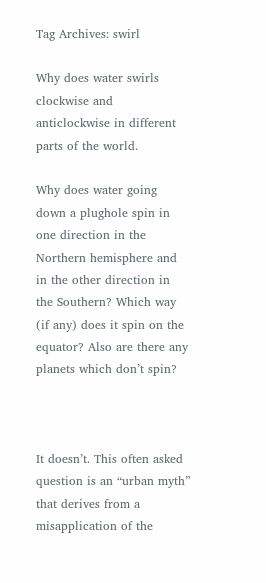Tag Archives: swirl

Why does water swirls clockwise and anticlockwise in different parts of the world.

Why does water going down a plughole spin in one direction in the Northern hemisphere and in the other direction in the Southern? Which way (if any) does it spin on the equator? Also are there any planets which don’t spin?



It doesn’t. This often asked question is an “urban myth” that derives from a misapplication of the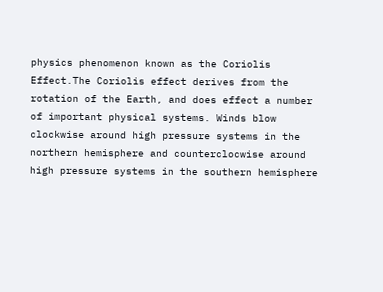physics phenomenon known as the Coriolis Effect.The Coriolis effect derives from the rotation of the Earth, and does effect a number of important physical systems. Winds blow clockwise around high pressure systems in the northern hemisphere and counterclocwise around high pressure systems in the southern hemisphere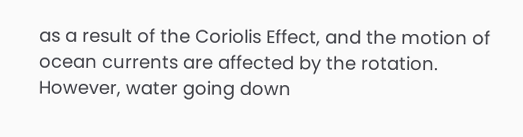as a result of the Coriolis Effect, and the motion of ocean currents are affected by the rotation. However, water going down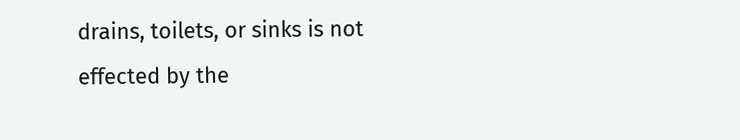drains, toilets, or sinks is not effected by the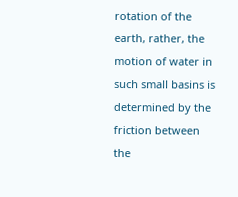rotation of the earth, rather, the motion of water in such small basins is determined by the friction between the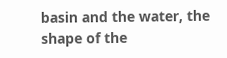basin and the water, the shape of the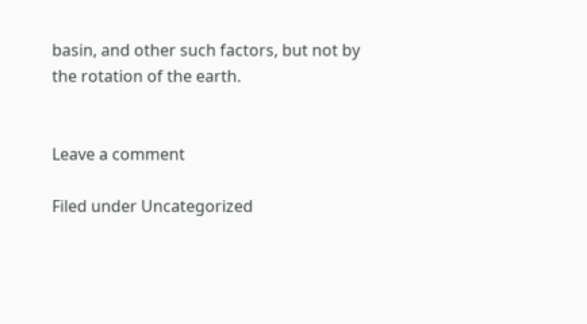basin, and other such factors, but not by the rotation of the earth.


Leave a comment

Filed under Uncategorized